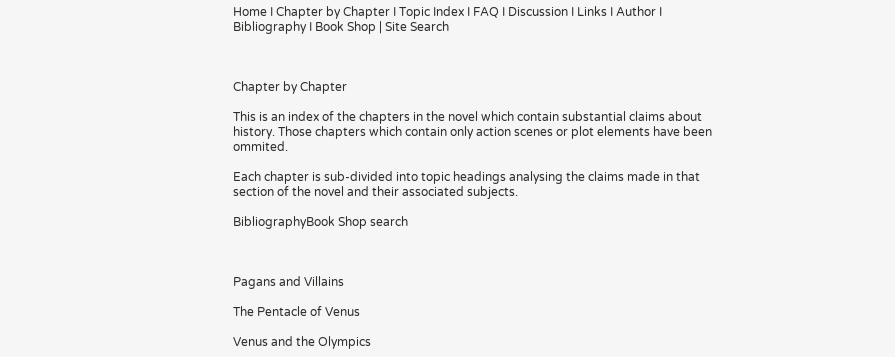Home I Chapter by Chapter I Topic Index I FAQ I Discussion I Links I Author I Bibliography I Book Shop | Site Search



Chapter by Chapter

This is an index of the chapters in the novel which contain substantial claims about history. Those chapters which contain only action scenes or plot elements have been ommited.

Each chapter is sub-divided into topic headings analysing the claims made in that section of the novel and their associated subjects.

BibliographyBook Shop search



Pagans and Villains

The Pentacle of Venus

Venus and the Olympics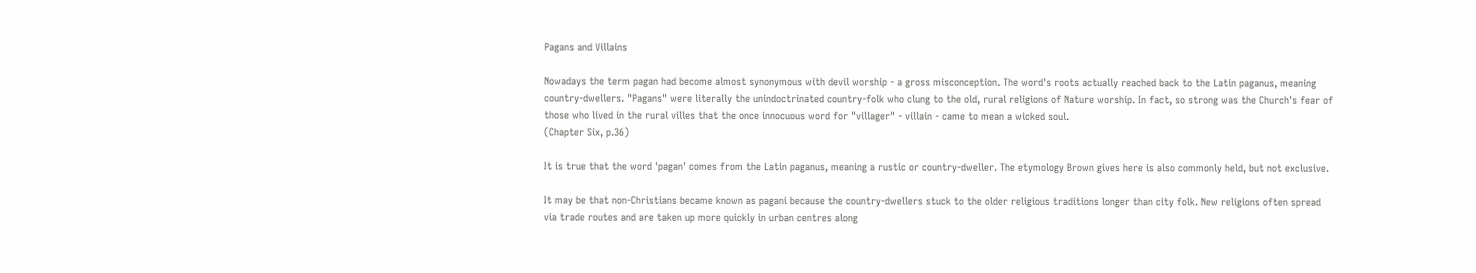Pagans and Villains

Nowadays the term pagan had become almost synonymous with devil worship - a gross misconception. The word's roots actually reached back to the Latin paganus, meaning country-dwellers. "Pagans" were literally the unindoctrinated country-folk who clung to the old, rural religions of Nature worship. In fact, so strong was the Church's fear of those who lived in the rural villes that the once innocuous word for "villager" - villain - came to mean a wicked soul.
(Chapter Six, p.36)

It is true that the word 'pagan' comes from the Latin paganus, meaning a rustic or country-dweller. The etymology Brown gives here is also commonly held, but not exclusive.

It may be that non-Christians became known as pagani because the country-dwellers stuck to the older religious traditions longer than city folk. New religions often spread via trade routes and are taken up more quickly in urban centres along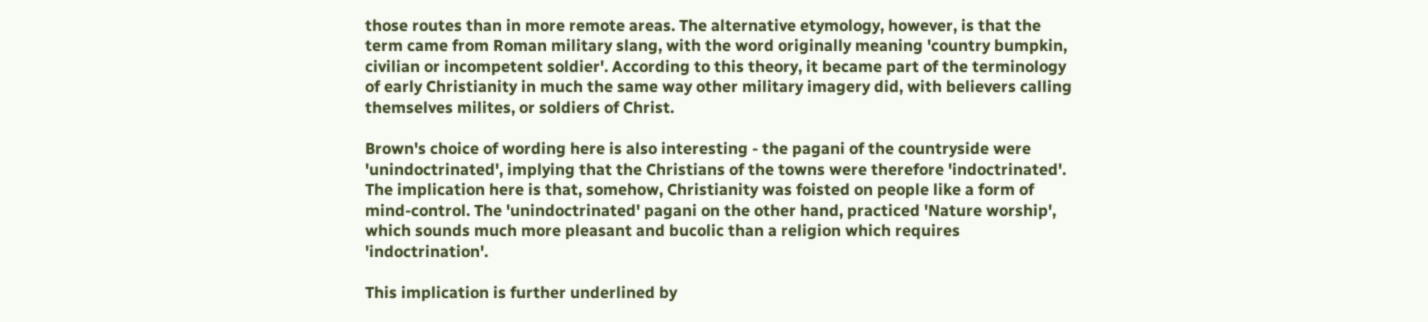those routes than in more remote areas. The alternative etymology, however, is that the term came from Roman military slang, with the word originally meaning 'country bumpkin, civilian or incompetent soldier'. According to this theory, it became part of the terminology of early Christianity in much the same way other military imagery did, with believers calling themselves milites, or soldiers of Christ.

Brown's choice of wording here is also interesting - the pagani of the countryside were 'unindoctrinated', implying that the Christians of the towns were therefore 'indoctrinated'. The implication here is that, somehow, Christianity was foisted on people like a form of mind-control. The 'unindoctrinated' pagani on the other hand, practiced 'Nature worship', which sounds much more pleasant and bucolic than a religion which requires 'indoctrination'.

This implication is further underlined by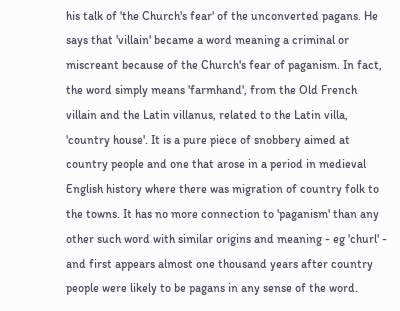his talk of 'the Church's fear' of the unconverted pagans. He says that 'villain' became a word meaning a criminal or miscreant because of the Church's fear of paganism. In fact, the word simply means 'farmhand', from the Old French villain and the Latin villanus, related to the Latin villa, 'country house'. It is a pure piece of snobbery aimed at country people and one that arose in a period in medieval English history where there was migration of country folk to the towns. It has no more connection to 'paganism' than any other such word with similar origins and meaning - eg 'churl' - and first appears almost one thousand years after country people were likely to be pagans in any sense of the word.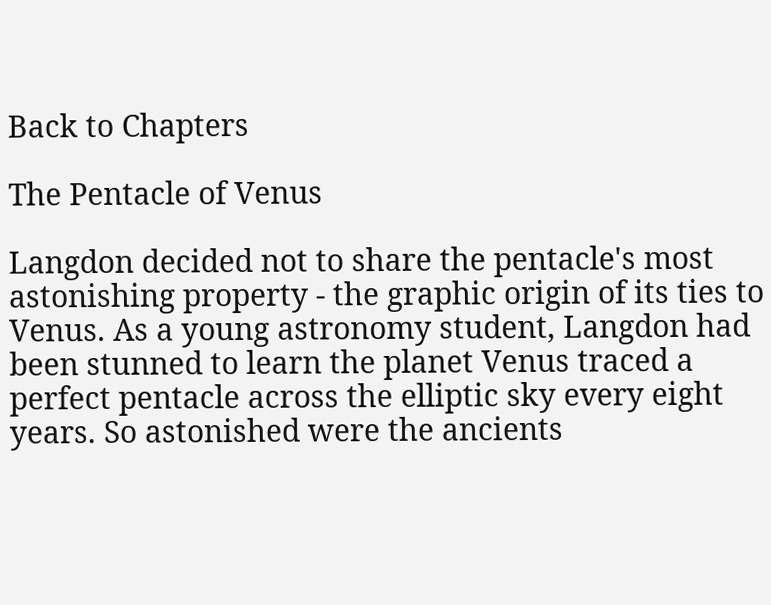Back to Chapters

The Pentacle of Venus

Langdon decided not to share the pentacle's most astonishing property - the graphic origin of its ties to Venus. As a young astronomy student, Langdon had been stunned to learn the planet Venus traced a perfect pentacle across the elliptic sky every eight years. So astonished were the ancients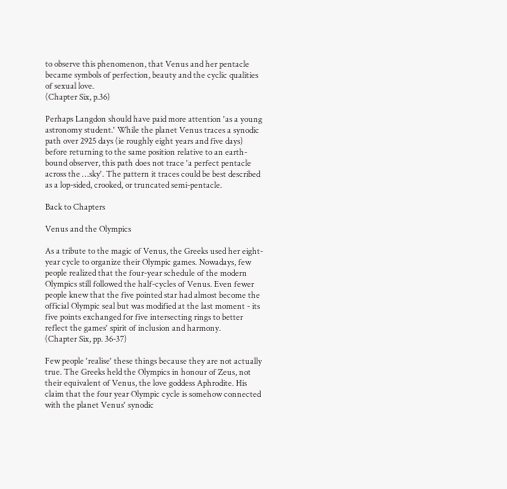to observe this phenomenon, that Venus and her pentacle became symbols of perfection, beauty and the cyclic qualities of sexual love.
(Chapter Six, p.36)

Perhaps Langdon should have paid more attention 'as a young astronomy student.' While the planet Venus traces a synodic path over 2925 days (ie roughly eight years and five days) before returning to the same position relative to an earth-bound observer, this path does not trace 'a perfect pentacle across the …sky'. The pattern it traces could be best described as a lop-sided, crooked, or truncated semi-pentacle.

Back to Chapters

Venus and the Olympics

As a tribute to the magic of Venus, the Greeks used her eight-year cycle to organize their Olympic games. Nowadays, few people realized that the four-year schedule of the modern Olympics still followed the half-cycles of Venus. Even fewer people knew that the five pointed star had almost become the official Olympic seal but was modified at the last moment - its five points exchanged for five intersecting rings to better reflect the games' spirit of inclusion and harmony.
(Chapter Six, pp. 36-37)

Few people 'realise' these things because they are not actually true. The Greeks held the Olympics in honour of Zeus, not their equivalent of Venus, the love goddess Aphrodite. His claim that the four year Olympic cycle is somehow connected with the planet Venus' synodic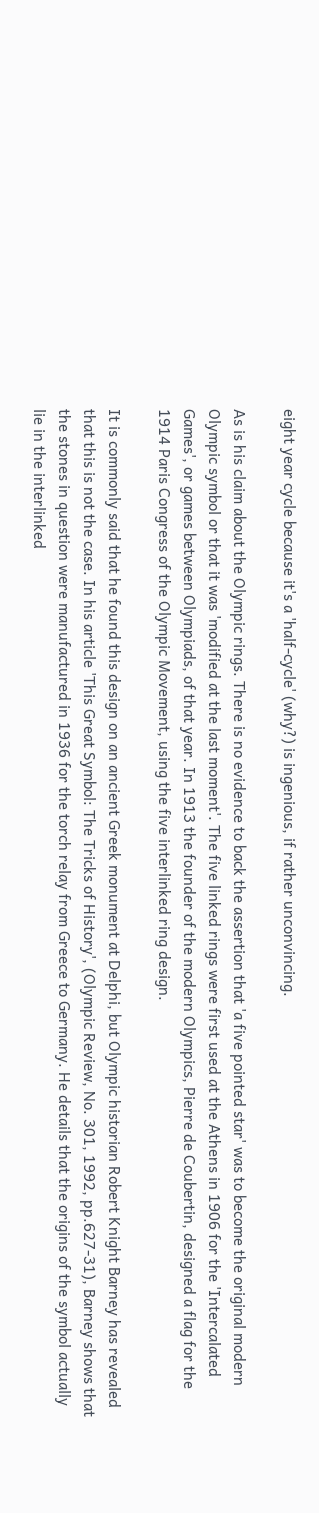eight year cycle because it's a 'half-cycle' (why?) is ingenious, if rather unconvincing.

As is his claim about the Olympic rings. There is no evidence to back the assertion that 'a five pointed star' was to become the original modern Olympic symbol or that it was 'modified at the last moment'. The five linked rings were first used at the Athens in 1906 for the 'Intercalated Games', or games between Olympiads, of that year. In 1913 the founder of the modern Olympics, Pierre de Coubertin, designed a flag for the 1914 Paris Congress of the Olympic Movement, using the five interlinked ring design.

It is commonly said that he found this design on an ancient Greek monument at Delphi, but Olympic historian Robert Knight Barney has revealed that this is not the case. In his article 'This Great Symbol: The Tricks of History', (Olympic Review, No. 301, 1992, pp.627-31), Barney shows that the stones in question were manufactured in 1936 for the torch relay from Greece to Germany. He details that the origins of the symbol actually lie in the interlinked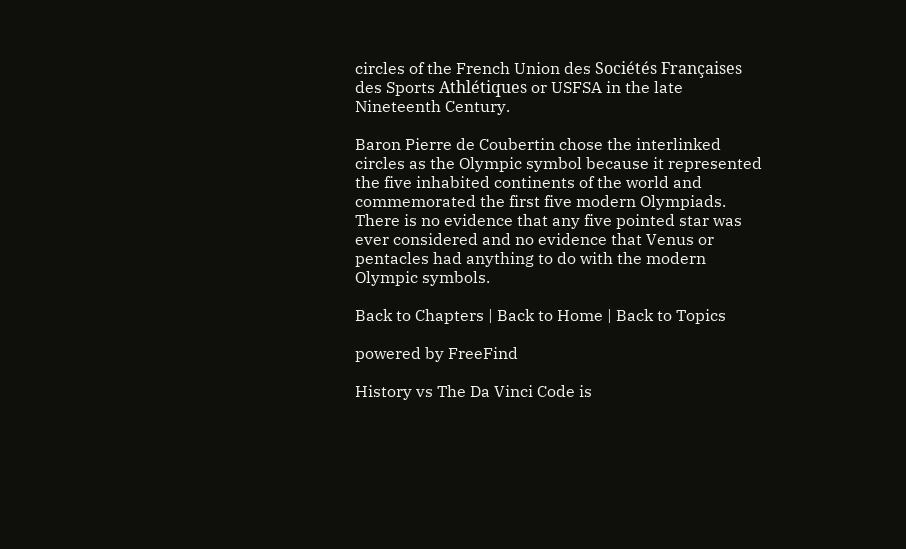circles of the French Union des Sociétés Françaises des Sports Athlétiques or USFSA in the late Nineteenth Century.

Baron Pierre de Coubertin chose the interlinked circles as the Olympic symbol because it represented the five inhabited continents of the world and commemorated the first five modern Olympiads. There is no evidence that any five pointed star was ever considered and no evidence that Venus or pentacles had anything to do with the modern Olympic symbols.

Back to Chapters | Back to Home | Back to Topics

powered by FreeFind

History vs The Da Vinci Code is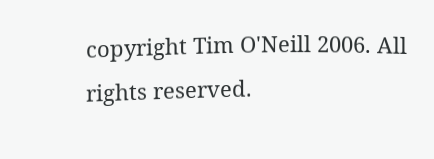copyright Tim O'Neill 2006. All rights reserved.